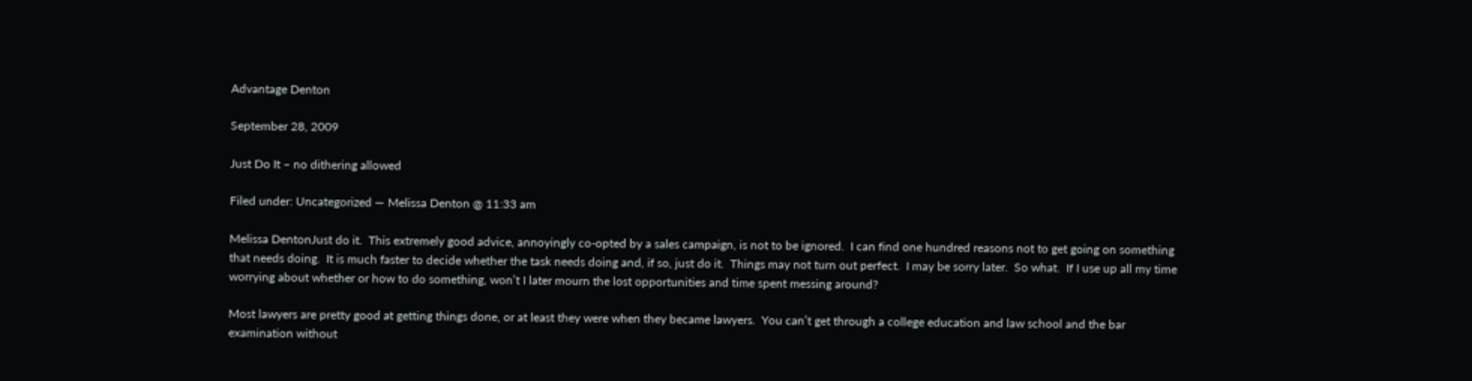Advantage Denton

September 28, 2009

Just Do It – no dithering allowed

Filed under: Uncategorized — Melissa Denton @ 11:33 am

Melissa DentonJust do it.  This extremely good advice, annoyingly co-opted by a sales campaign, is not to be ignored.  I can find one hundred reasons not to get going on something that needs doing.  It is much faster to decide whether the task needs doing and, if so, just do it.  Things may not turn out perfect.  I may be sorry later.  So what.  If I use up all my time worrying about whether or how to do something, won’t I later mourn the lost opportunities and time spent messing around?

Most lawyers are pretty good at getting things done, or at least they were when they became lawyers.  You can’t get through a college education and law school and the bar examination without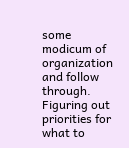some modicum of organization and follow through.  Figuring out priorities for what to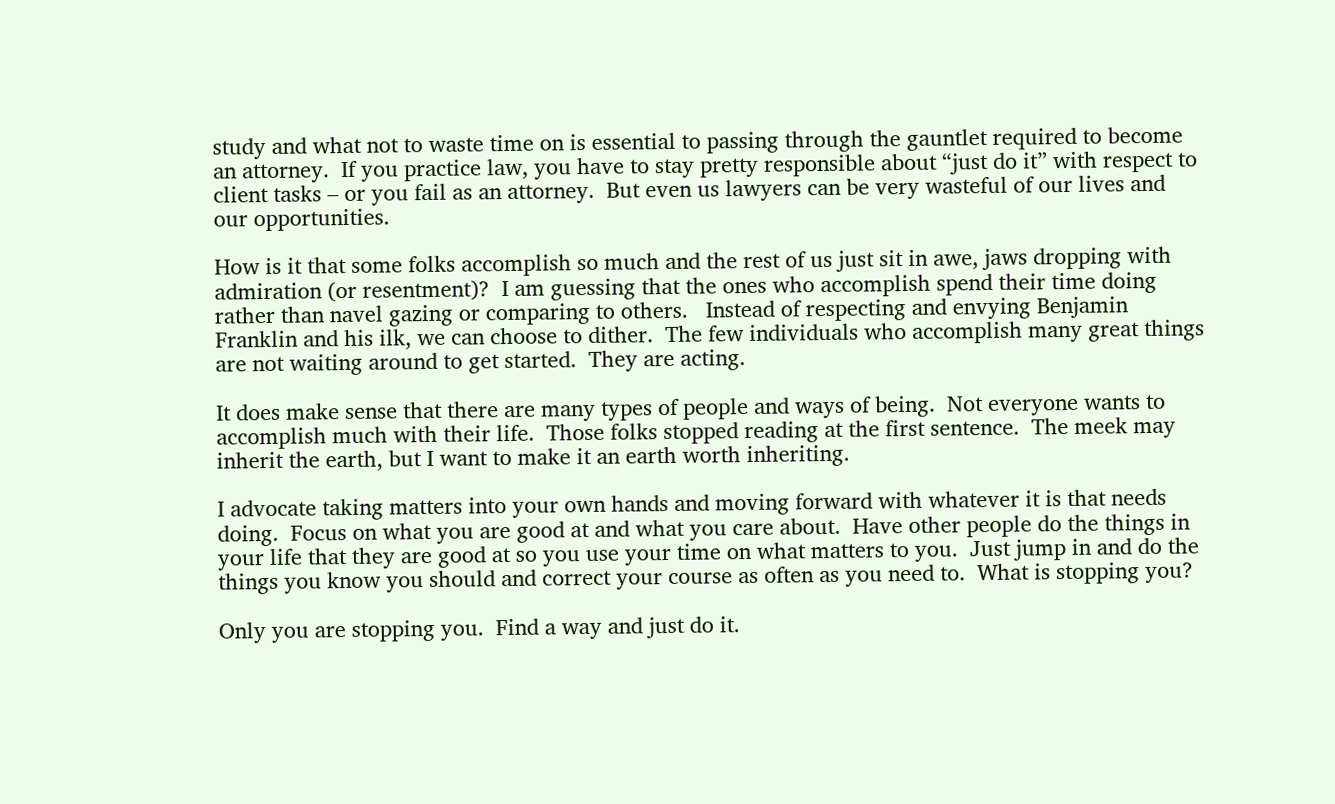study and what not to waste time on is essential to passing through the gauntlet required to become an attorney.  If you practice law, you have to stay pretty responsible about “just do it” with respect to client tasks – or you fail as an attorney.  But even us lawyers can be very wasteful of our lives and our opportunities.

How is it that some folks accomplish so much and the rest of us just sit in awe, jaws dropping with admiration (or resentment)?  I am guessing that the ones who accomplish spend their time doing rather than navel gazing or comparing to others.   Instead of respecting and envying Benjamin Franklin and his ilk, we can choose to dither.  The few individuals who accomplish many great things are not waiting around to get started.  They are acting.

It does make sense that there are many types of people and ways of being.  Not everyone wants to accomplish much with their life.  Those folks stopped reading at the first sentence.  The meek may inherit the earth, but I want to make it an earth worth inheriting.

I advocate taking matters into your own hands and moving forward with whatever it is that needs doing.  Focus on what you are good at and what you care about.  Have other people do the things in your life that they are good at so you use your time on what matters to you.  Just jump in and do the things you know you should and correct your course as often as you need to.  What is stopping you?

Only you are stopping you.  Find a way and just do it.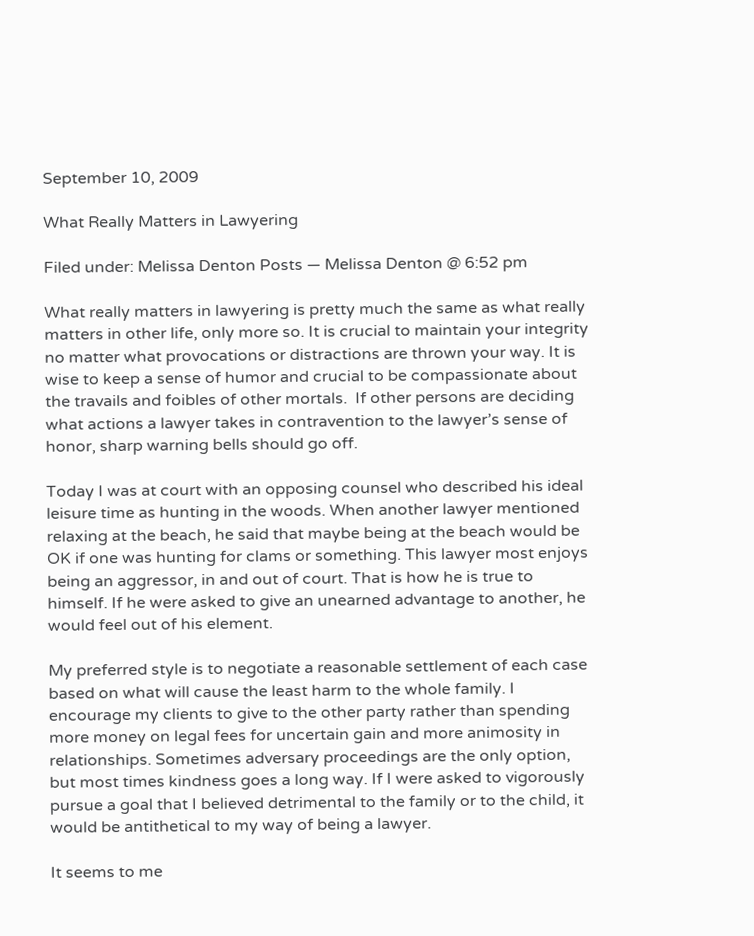September 10, 2009

What Really Matters in Lawyering

Filed under: Melissa Denton Posts — Melissa Denton @ 6:52 pm

What really matters in lawyering is pretty much the same as what really matters in other life, only more so. It is crucial to maintain your integrity no matter what provocations or distractions are thrown your way. It is wise to keep a sense of humor and crucial to be compassionate about the travails and foibles of other mortals.  If other persons are deciding what actions a lawyer takes in contravention to the lawyer’s sense of honor, sharp warning bells should go off.

Today I was at court with an opposing counsel who described his ideal leisure time as hunting in the woods. When another lawyer mentioned relaxing at the beach, he said that maybe being at the beach would be OK if one was hunting for clams or something. This lawyer most enjoys being an aggressor, in and out of court. That is how he is true to himself. If he were asked to give an unearned advantage to another, he would feel out of his element.

My preferred style is to negotiate a reasonable settlement of each case based on what will cause the least harm to the whole family. I encourage my clients to give to the other party rather than spending more money on legal fees for uncertain gain and more animosity in relationships. Sometimes adversary proceedings are the only option, but most times kindness goes a long way. If I were asked to vigorously pursue a goal that I believed detrimental to the family or to the child, it would be antithetical to my way of being a lawyer.

It seems to me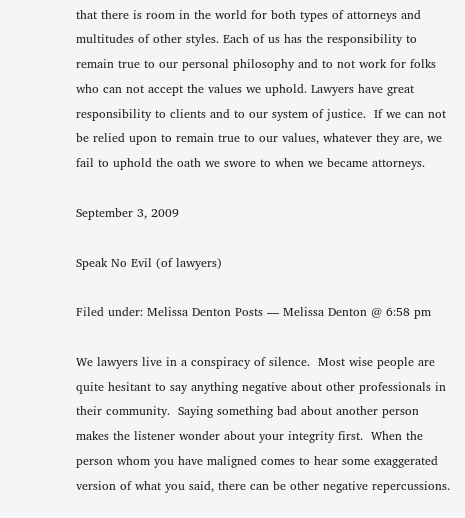that there is room in the world for both types of attorneys and multitudes of other styles. Each of us has the responsibility to remain true to our personal philosophy and to not work for folks who can not accept the values we uphold. Lawyers have great responsibility to clients and to our system of justice.  If we can not be relied upon to remain true to our values, whatever they are, we fail to uphold the oath we swore to when we became attorneys.

September 3, 2009

Speak No Evil (of lawyers)

Filed under: Melissa Denton Posts — Melissa Denton @ 6:58 pm

We lawyers live in a conspiracy of silence.  Most wise people are quite hesitant to say anything negative about other professionals in their community.  Saying something bad about another person makes the listener wonder about your integrity first.  When the person whom you have maligned comes to hear some exaggerated version of what you said, there can be other negative repercussions.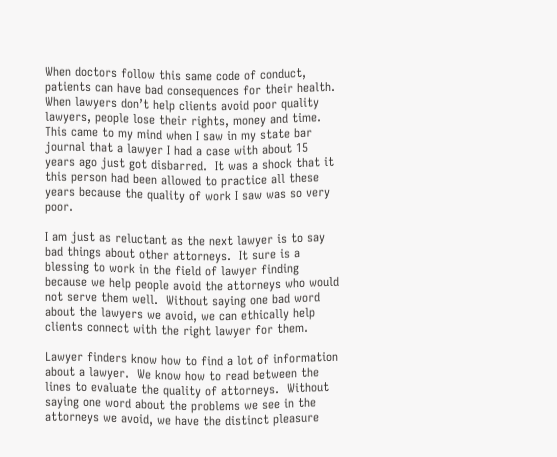When doctors follow this same code of conduct, patients can have bad consequences for their health.  When lawyers don’t help clients avoid poor quality lawyers, people lose their rights, money and time. This came to my mind when I saw in my state bar journal that a lawyer I had a case with about 15 years ago just got disbarred.  It was a shock that it this person had been allowed to practice all these years because the quality of work I saw was so very poor.

I am just as reluctant as the next lawyer is to say bad things about other attorneys.  It sure is a blessing to work in the field of lawyer finding because we help people avoid the attorneys who would not serve them well.  Without saying one bad word about the lawyers we avoid, we can ethically help clients connect with the right lawyer for them.

Lawyer finders know how to find a lot of information about a lawyer.  We know how to read between the lines to evaluate the quality of attorneys.  Without saying one word about the problems we see in the attorneys we avoid, we have the distinct pleasure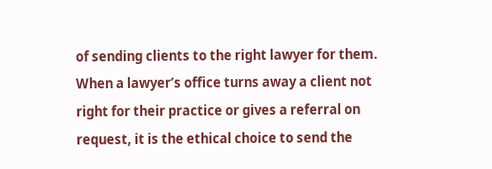of sending clients to the right lawyer for them.  When a lawyer’s office turns away a client not right for their practice or gives a referral on request, it is the ethical choice to send the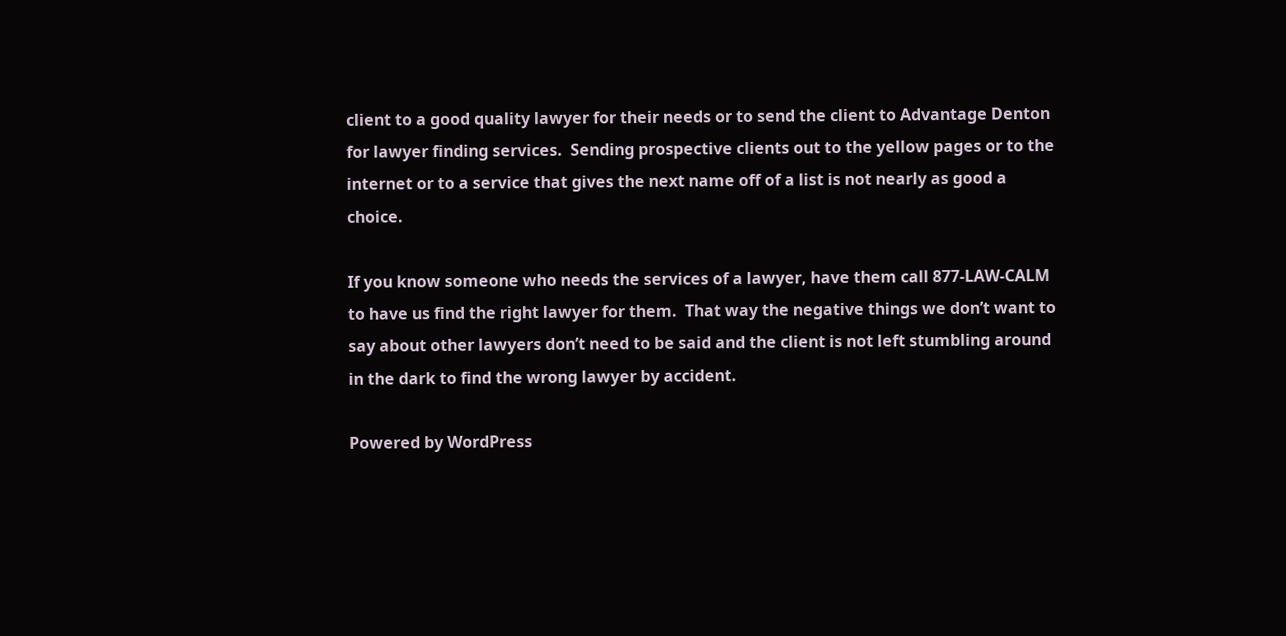client to a good quality lawyer for their needs or to send the client to Advantage Denton for lawyer finding services.  Sending prospective clients out to the yellow pages or to the internet or to a service that gives the next name off of a list is not nearly as good a choice.

If you know someone who needs the services of a lawyer, have them call 877-LAW-CALM to have us find the right lawyer for them.  That way the negative things we don’t want to say about other lawyers don’t need to be said and the client is not left stumbling around in the dark to find the wrong lawyer by accident.

Powered by WordPress